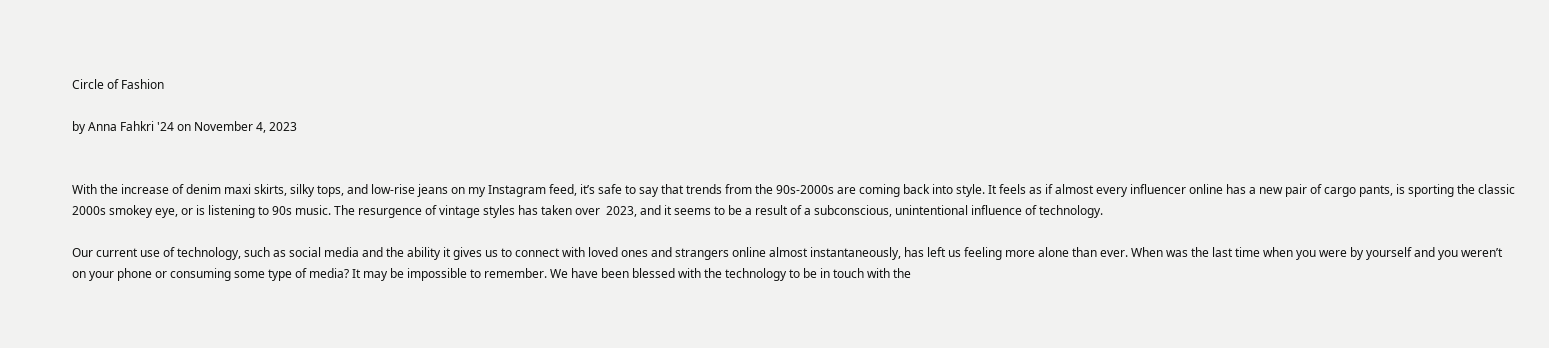Circle of Fashion

by Anna Fahkri '24 on November 4, 2023


With the increase of denim maxi skirts, silky tops, and low-rise jeans on my Instagram feed, it’s safe to say that trends from the 90s-2000s are coming back into style. It feels as if almost every influencer online has a new pair of cargo pants, is sporting the classic 2000s smokey eye, or is listening to 90s music. The resurgence of vintage styles has taken over  2023, and it seems to be a result of a subconscious, unintentional influence of technology.

Our current use of technology, such as social media and the ability it gives us to connect with loved ones and strangers online almost instantaneously, has left us feeling more alone than ever. When was the last time when you were by yourself and you weren’t on your phone or consuming some type of media? It may be impossible to remember. We have been blessed with the technology to be in touch with the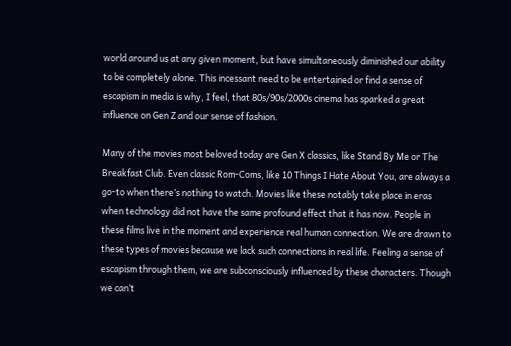world around us at any given moment, but have simultaneously diminished our ability to be completely alone. This incessant need to be entertained or find a sense of escapism in media is why, I feel, that 80s/90s/2000s cinema has sparked a great influence on Gen Z and our sense of fashion.

Many of the movies most beloved today are Gen X classics, like Stand By Me or The Breakfast Club. Even classic Rom-Coms, like 10 Things I Hate About You, are always a go-to when there’s nothing to watch. Movies like these notably take place in eras when technology did not have the same profound effect that it has now. People in these films live in the moment and experience real human connection. We are drawn to these types of movies because we lack such connections in real life. Feeling a sense of escapism through them, we are subconsciously influenced by these characters. Though we can’t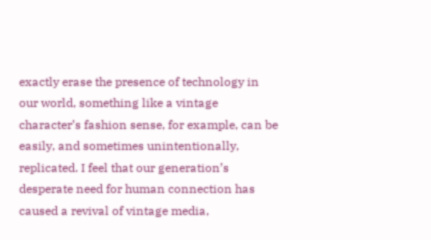exactly erase the presence of technology in our world, something like a vintage character’s fashion sense, for example, can be easily, and sometimes unintentionally, replicated. I feel that our generation’s desperate need for human connection has caused a revival of vintage media,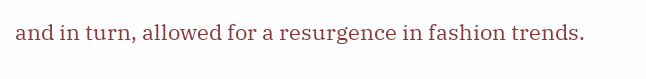and in turn, allowed for a resurgence in fashion trends.